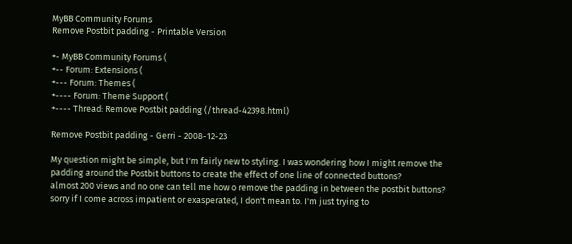MyBB Community Forums
Remove Postbit padding - Printable Version

+- MyBB Community Forums (
+-- Forum: Extensions (
+--- Forum: Themes (
+---- Forum: Theme Support (
+---- Thread: Remove Postbit padding (/thread-42398.html)

Remove Postbit padding - Gerri - 2008-12-23

My question might be simple, but I'm fairly new to styling. I was wondering how I might remove the padding around the Postbit buttons to create the effect of one line of connected buttons?
almost 200 views and no one can tell me how o remove the padding in between the postbit buttons?
sorry if I come across impatient or exasperated, I don't mean to. I'm just trying to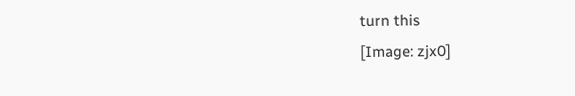turn this
[Image: zjx0]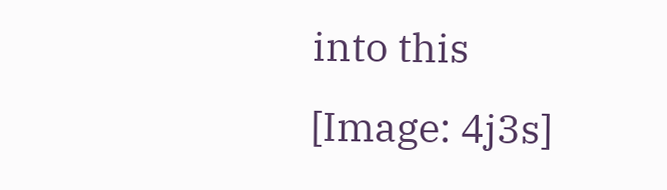into this
[Image: 4j3s]